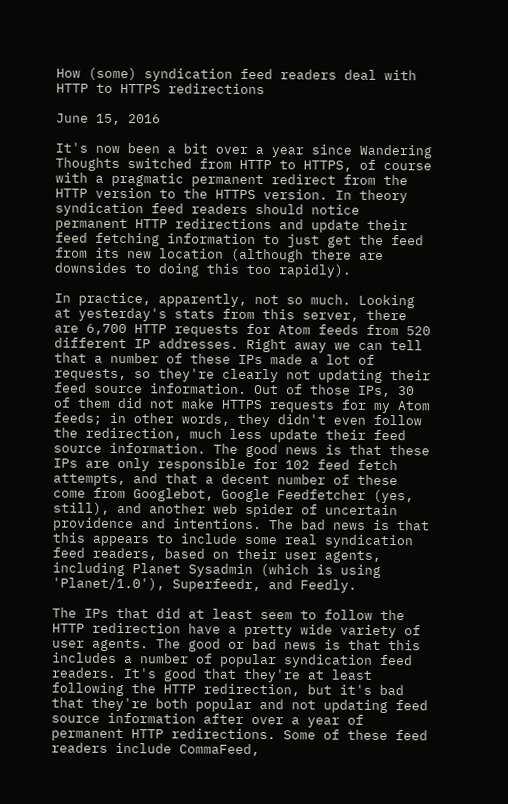How (some) syndication feed readers deal with HTTP to HTTPS redirections

June 15, 2016

It's now been a bit over a year since Wandering Thoughts switched from HTTP to HTTPS, of course with a pragmatic permanent redirect from the HTTP version to the HTTPS version. In theory syndication feed readers should notice permanent HTTP redirections and update their feed fetching information to just get the feed from its new location (although there are downsides to doing this too rapidly).

In practice, apparently, not so much. Looking at yesterday's stats from this server, there are 6,700 HTTP requests for Atom feeds from 520 different IP addresses. Right away we can tell that a number of these IPs made a lot of requests, so they're clearly not updating their feed source information. Out of those IPs, 30 of them did not make HTTPS requests for my Atom feeds; in other words, they didn't even follow the redirection, much less update their feed source information. The good news is that these IPs are only responsible for 102 feed fetch attempts, and that a decent number of these come from Googlebot, Google Feedfetcher (yes, still), and another web spider of uncertain providence and intentions. The bad news is that this appears to include some real syndication feed readers, based on their user agents, including Planet Sysadmin (which is using 'Planet/1.0'), Superfeedr, and Feedly.

The IPs that did at least seem to follow the HTTP redirection have a pretty wide variety of user agents. The good or bad news is that this includes a number of popular syndication feed readers. It's good that they're at least following the HTTP redirection, but it's bad that they're both popular and not updating feed source information after over a year of permanent HTTP redirections. Some of these feed readers include CommaFeed,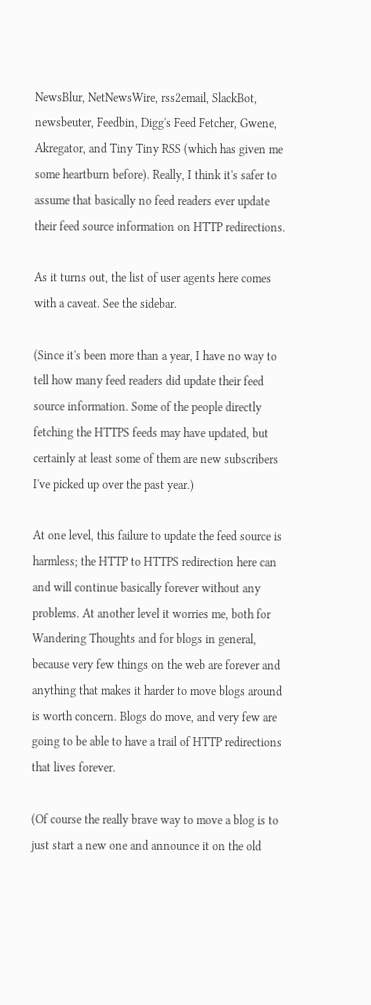NewsBlur, NetNewsWire, rss2email, SlackBot, newsbeuter, Feedbin, Digg's Feed Fetcher, Gwene, Akregator, and Tiny Tiny RSS (which has given me some heartburn before). Really, I think it's safer to assume that basically no feed readers ever update their feed source information on HTTP redirections.

As it turns out, the list of user agents here comes with a caveat. See the sidebar.

(Since it's been more than a year, I have no way to tell how many feed readers did update their feed source information. Some of the people directly fetching the HTTPS feeds may have updated, but certainly at least some of them are new subscribers I've picked up over the past year.)

At one level, this failure to update the feed source is harmless; the HTTP to HTTPS redirection here can and will continue basically forever without any problems. At another level it worries me, both for Wandering Thoughts and for blogs in general, because very few things on the web are forever and anything that makes it harder to move blogs around is worth concern. Blogs do move, and very few are going to be able to have a trail of HTTP redirections that lives forever.

(Of course the really brave way to move a blog is to just start a new one and announce it on the old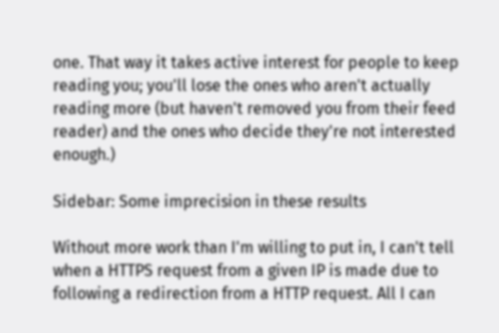one. That way it takes active interest for people to keep reading you; you'll lose the ones who aren't actually reading more (but haven't removed you from their feed reader) and the ones who decide they're not interested enough.)

Sidebar: Some imprecision in these results

Without more work than I'm willing to put in, I can't tell when a HTTPS request from a given IP is made due to following a redirection from a HTTP request. All I can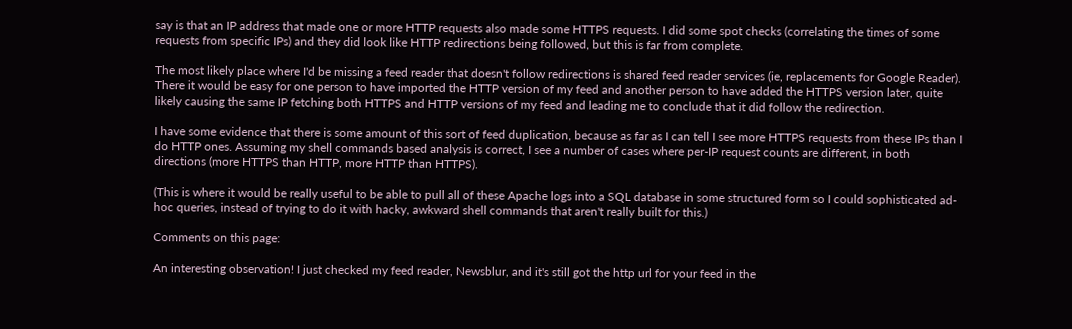say is that an IP address that made one or more HTTP requests also made some HTTPS requests. I did some spot checks (correlating the times of some requests from specific IPs) and they did look like HTTP redirections being followed, but this is far from complete.

The most likely place where I'd be missing a feed reader that doesn't follow redirections is shared feed reader services (ie, replacements for Google Reader). There it would be easy for one person to have imported the HTTP version of my feed and another person to have added the HTTPS version later, quite likely causing the same IP fetching both HTTPS and HTTP versions of my feed and leading me to conclude that it did follow the redirection.

I have some evidence that there is some amount of this sort of feed duplication, because as far as I can tell I see more HTTPS requests from these IPs than I do HTTP ones. Assuming my shell commands based analysis is correct, I see a number of cases where per-IP request counts are different, in both directions (more HTTPS than HTTP, more HTTP than HTTPS).

(This is where it would be really useful to be able to pull all of these Apache logs into a SQL database in some structured form so I could sophisticated ad-hoc queries, instead of trying to do it with hacky, awkward shell commands that aren't really built for this.)

Comments on this page:

An interesting observation! I just checked my feed reader, Newsblur, and it's still got the http url for your feed in the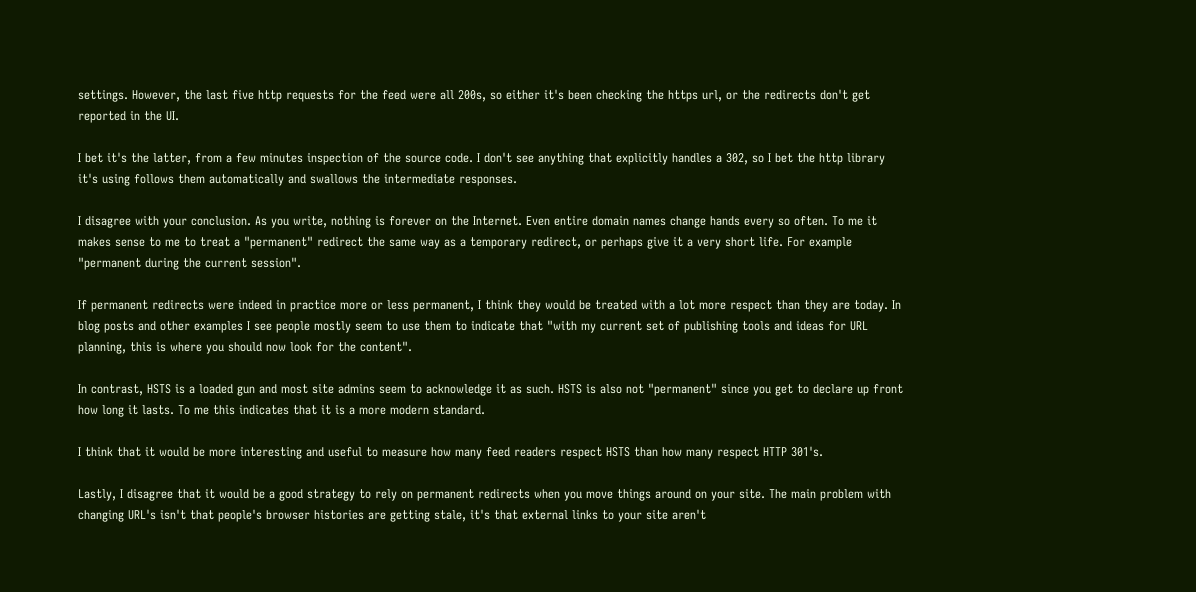settings. However, the last five http requests for the feed were all 200s, so either it's been checking the https url, or the redirects don't get reported in the UI.

I bet it's the latter, from a few minutes inspection of the source code. I don't see anything that explicitly handles a 302, so I bet the http library it's using follows them automatically and swallows the intermediate responses.

I disagree with your conclusion. As you write, nothing is forever on the Internet. Even entire domain names change hands every so often. To me it makes sense to me to treat a "permanent" redirect the same way as a temporary redirect, or perhaps give it a very short life. For example "permanent during the current session".

If permanent redirects were indeed in practice more or less permanent, I think they would be treated with a lot more respect than they are today. In blog posts and other examples I see people mostly seem to use them to indicate that "with my current set of publishing tools and ideas for URL planning, this is where you should now look for the content".

In contrast, HSTS is a loaded gun and most site admins seem to acknowledge it as such. HSTS is also not "permanent" since you get to declare up front how long it lasts. To me this indicates that it is a more modern standard.

I think that it would be more interesting and useful to measure how many feed readers respect HSTS than how many respect HTTP 301's.

Lastly, I disagree that it would be a good strategy to rely on permanent redirects when you move things around on your site. The main problem with changing URL's isn't that people's browser histories are getting stale, it's that external links to your site aren't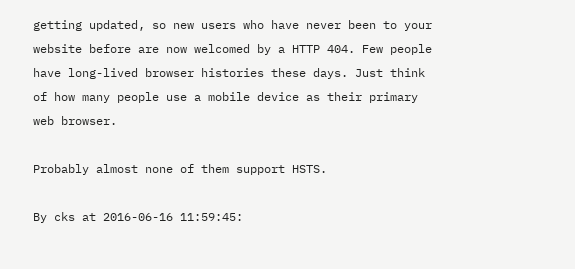getting updated, so new users who have never been to your website before are now welcomed by a HTTP 404. Few people have long-lived browser histories these days. Just think of how many people use a mobile device as their primary web browser.

Probably almost none of them support HSTS.

By cks at 2016-06-16 11:59:45: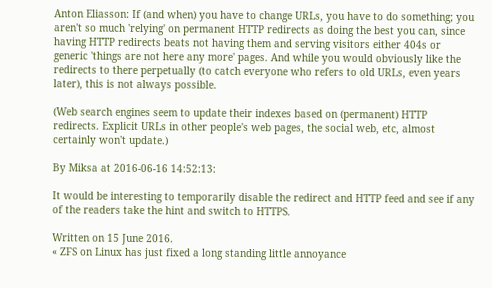Anton Eliasson: If (and when) you have to change URLs, you have to do something; you aren't so much 'relying' on permanent HTTP redirects as doing the best you can, since having HTTP redirects beats not having them and serving visitors either 404s or generic 'things are not here any more' pages. And while you would obviously like the redirects to there perpetually (to catch everyone who refers to old URLs, even years later), this is not always possible.

(Web search engines seem to update their indexes based on (permanent) HTTP redirects. Explicit URLs in other people's web pages, the social web, etc, almost certainly won't update.)

By Miksa at 2016-06-16 14:52:13:

It would be interesting to temporarily disable the redirect and HTTP feed and see if any of the readers take the hint and switch to HTTPS.

Written on 15 June 2016.
« ZFS on Linux has just fixed a long standing little annoyance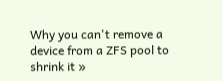Why you can't remove a device from a ZFS pool to shrink it »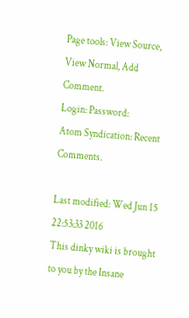Page tools: View Source, View Normal, Add Comment.
Login: Password:
Atom Syndication: Recent Comments.

Last modified: Wed Jun 15 22:53:33 2016
This dinky wiki is brought to you by the Insane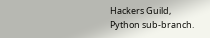Hackers Guild, Python sub-branch.